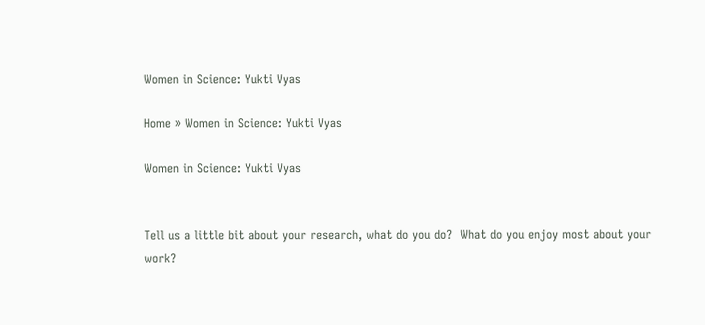Women in Science: Yukti Vyas

Home » Women in Science: Yukti Vyas

Women in Science: Yukti Vyas


Tell us a little bit about your research, what do you do?  What do you enjoy most about your work?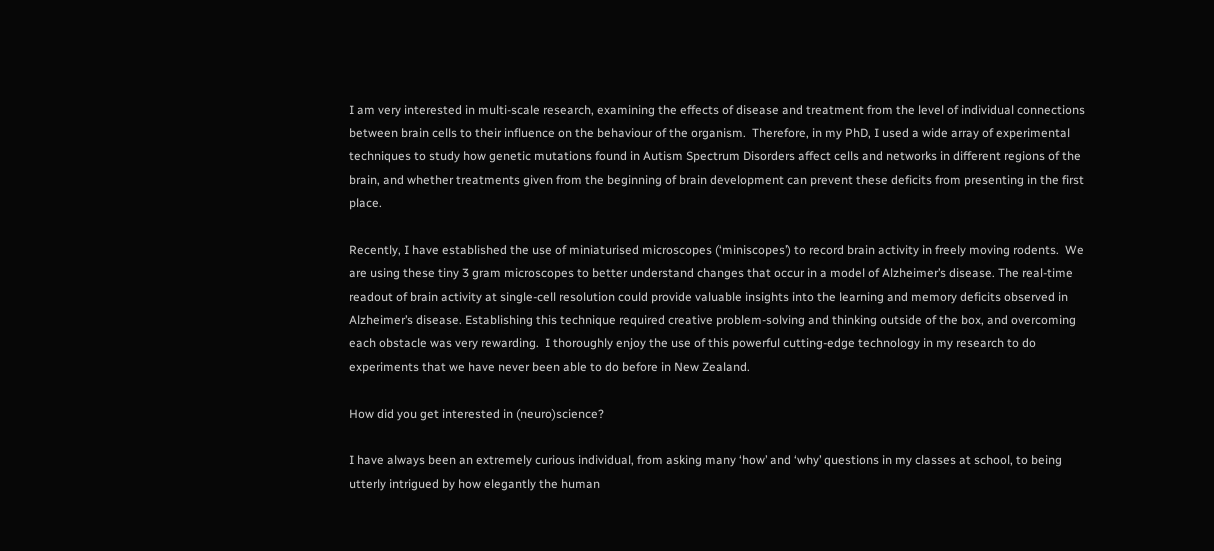I am very interested in multi-scale research, examining the effects of disease and treatment from the level of individual connections between brain cells to their influence on the behaviour of the organism.  Therefore, in my PhD, I used a wide array of experimental techniques to study how genetic mutations found in Autism Spectrum Disorders affect cells and networks in different regions of the brain, and whether treatments given from the beginning of brain development can prevent these deficits from presenting in the first place.

Recently, I have established the use of miniaturised microscopes (‘miniscopes’) to record brain activity in freely moving rodents.  We are using these tiny 3 gram microscopes to better understand changes that occur in a model of Alzheimer’s disease. The real-time readout of brain activity at single-cell resolution could provide valuable insights into the learning and memory deficits observed in Alzheimer’s disease. Establishing this technique required creative problem-solving and thinking outside of the box, and overcoming each obstacle was very rewarding.  I thoroughly enjoy the use of this powerful cutting-edge technology in my research to do experiments that we have never been able to do before in New Zealand.

How did you get interested in (neuro)science?

I have always been an extremely curious individual, from asking many ‘how’ and ‘why’ questions in my classes at school, to being utterly intrigued by how elegantly the human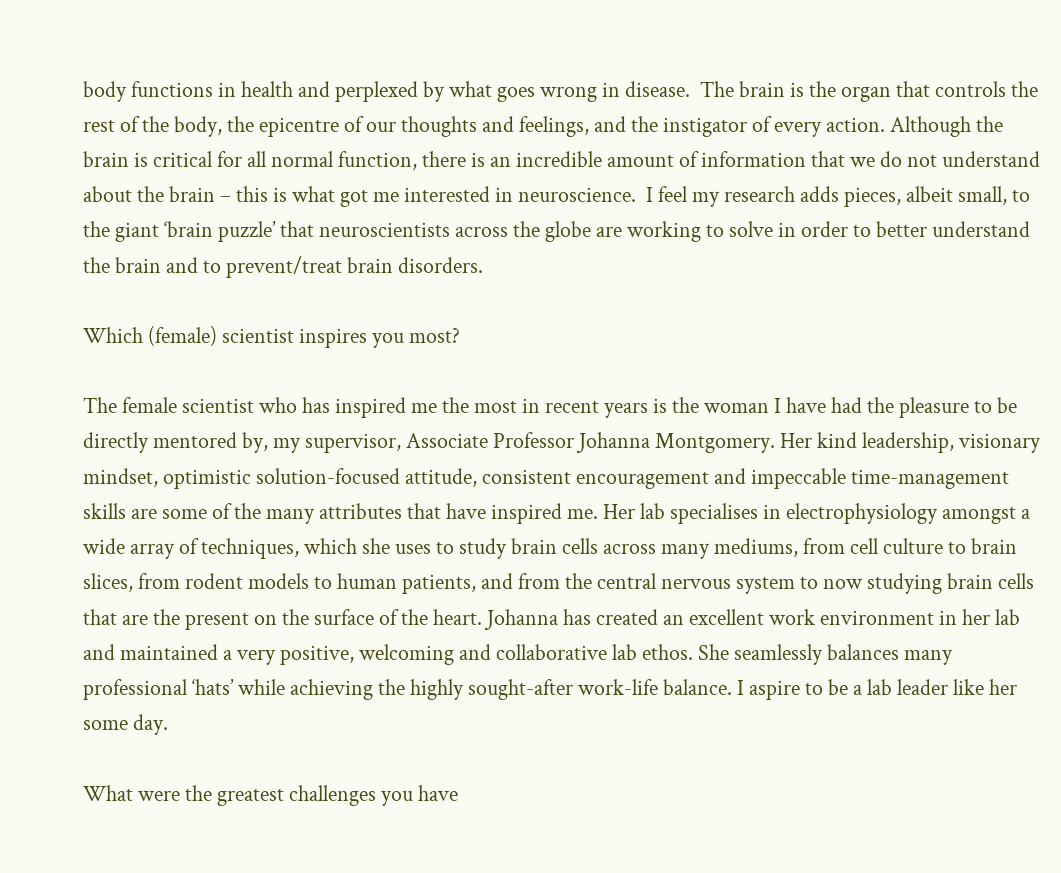body functions in health and perplexed by what goes wrong in disease.  The brain is the organ that controls the rest of the body, the epicentre of our thoughts and feelings, and the instigator of every action. Although the brain is critical for all normal function, there is an incredible amount of information that we do not understand about the brain – this is what got me interested in neuroscience.  I feel my research adds pieces, albeit small, to the giant ‘brain puzzle’ that neuroscientists across the globe are working to solve in order to better understand the brain and to prevent/treat brain disorders.

Which (female) scientist inspires you most?

The female scientist who has inspired me the most in recent years is the woman I have had the pleasure to be directly mentored by, my supervisor, Associate Professor Johanna Montgomery. Her kind leadership, visionary mindset, optimistic solution-focused attitude, consistent encouragement and impeccable time-management skills are some of the many attributes that have inspired me. Her lab specialises in electrophysiology amongst a wide array of techniques, which she uses to study brain cells across many mediums, from cell culture to brain slices, from rodent models to human patients, and from the central nervous system to now studying brain cells that are the present on the surface of the heart. Johanna has created an excellent work environment in her lab and maintained a very positive, welcoming and collaborative lab ethos. She seamlessly balances many professional ‘hats’ while achieving the highly sought-after work-life balance. I aspire to be a lab leader like her some day.

What were the greatest challenges you have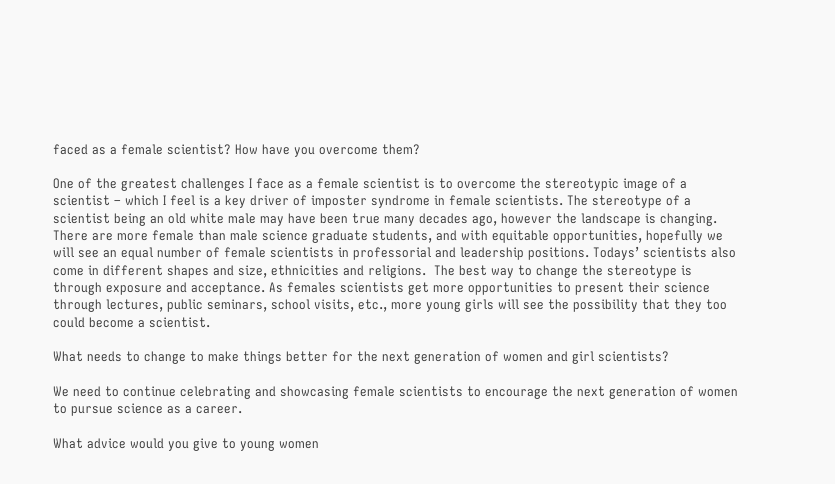faced as a female scientist? How have you overcome them?

One of the greatest challenges I face as a female scientist is to overcome the stereotypic image of a scientist – which I feel is a key driver of imposter syndrome in female scientists. The stereotype of a scientist being an old white male may have been true many decades ago, however the landscape is changing. There are more female than male science graduate students, and with equitable opportunities, hopefully we will see an equal number of female scientists in professorial and leadership positions. Todays’ scientists also come in different shapes and size, ethnicities and religions.  The best way to change the stereotype is through exposure and acceptance. As females scientists get more opportunities to present their science through lectures, public seminars, school visits, etc., more young girls will see the possibility that they too could become a scientist.

What needs to change to make things better for the next generation of women and girl scientists?

We need to continue celebrating and showcasing female scientists to encourage the next generation of women to pursue science as a career.

What advice would you give to young women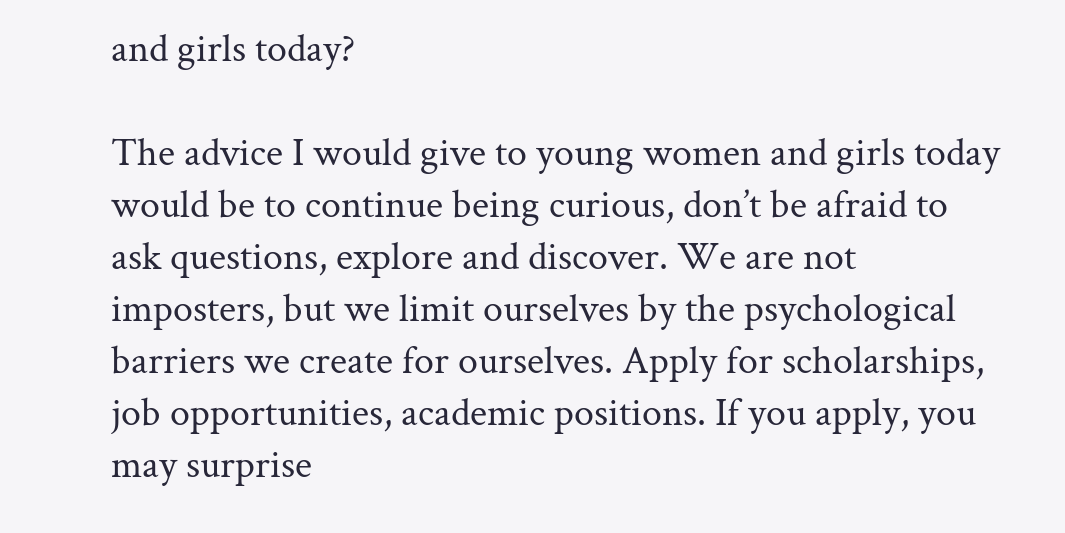and girls today?

The advice I would give to young women and girls today would be to continue being curious, don’t be afraid to ask questions, explore and discover. We are not imposters, but we limit ourselves by the psychological barriers we create for ourselves. Apply for scholarships, job opportunities, academic positions. If you apply, you may surprise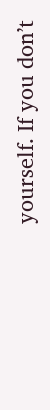yourself. If you don’t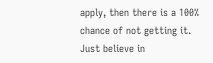apply, then there is a 100% chance of not getting it. Just believe in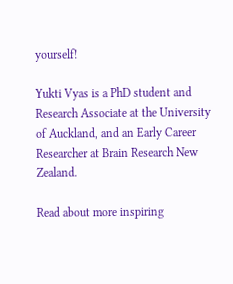yourself!

Yukti Vyas is a PhD student and Research Associate at the University of Auckland, and an Early Career Researcher at Brain Research New Zealand.

Read about more inspiring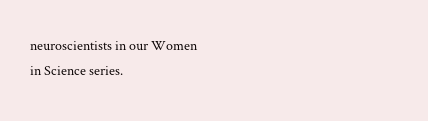neuroscientists in our Women in Science series.